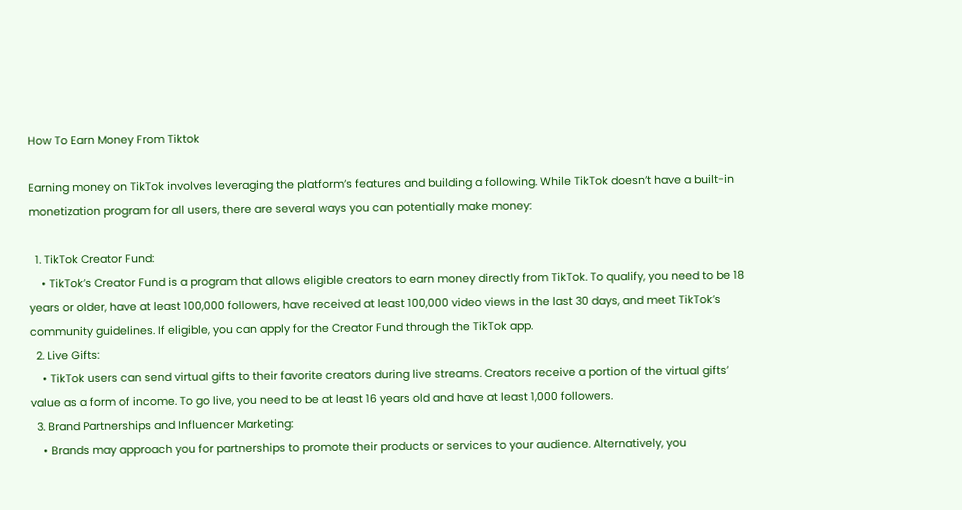How To Earn Money From Tiktok

Earning money on TikTok involves leveraging the platform’s features and building a following. While TikTok doesn’t have a built-in monetization program for all users, there are several ways you can potentially make money:

  1. TikTok Creator Fund:
    • TikTok’s Creator Fund is a program that allows eligible creators to earn money directly from TikTok. To qualify, you need to be 18 years or older, have at least 100,000 followers, have received at least 100,000 video views in the last 30 days, and meet TikTok’s community guidelines. If eligible, you can apply for the Creator Fund through the TikTok app.
  2. Live Gifts:
    • TikTok users can send virtual gifts to their favorite creators during live streams. Creators receive a portion of the virtual gifts’ value as a form of income. To go live, you need to be at least 16 years old and have at least 1,000 followers.
  3. Brand Partnerships and Influencer Marketing:
    • Brands may approach you for partnerships to promote their products or services to your audience. Alternatively, you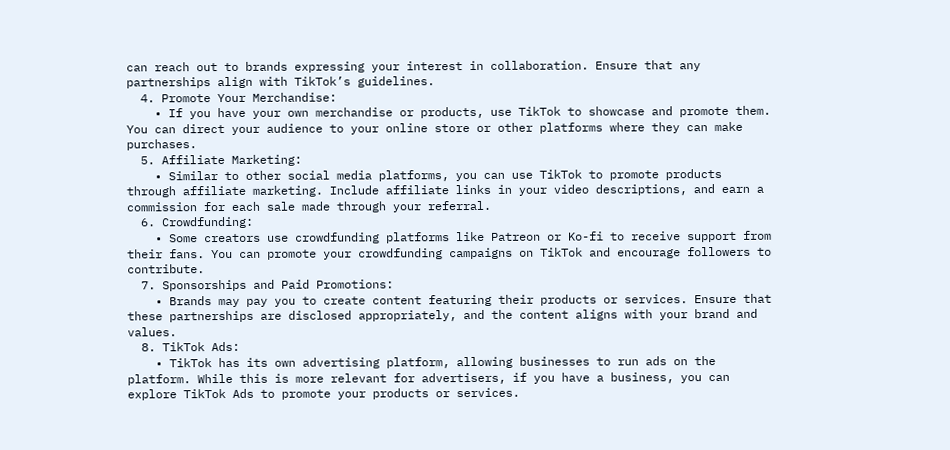can reach out to brands expressing your interest in collaboration. Ensure that any partnerships align with TikTok’s guidelines.
  4. Promote Your Merchandise:
    • If you have your own merchandise or products, use TikTok to showcase and promote them. You can direct your audience to your online store or other platforms where they can make purchases.
  5. Affiliate Marketing:
    • Similar to other social media platforms, you can use TikTok to promote products through affiliate marketing. Include affiliate links in your video descriptions, and earn a commission for each sale made through your referral.
  6. Crowdfunding:
    • Some creators use crowdfunding platforms like Patreon or Ko-fi to receive support from their fans. You can promote your crowdfunding campaigns on TikTok and encourage followers to contribute.
  7. Sponsorships and Paid Promotions:
    • Brands may pay you to create content featuring their products or services. Ensure that these partnerships are disclosed appropriately, and the content aligns with your brand and values.
  8. TikTok Ads:
    • TikTok has its own advertising platform, allowing businesses to run ads on the platform. While this is more relevant for advertisers, if you have a business, you can explore TikTok Ads to promote your products or services.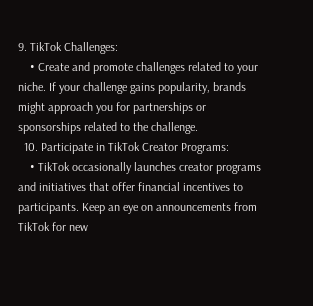9. TikTok Challenges:
    • Create and promote challenges related to your niche. If your challenge gains popularity, brands might approach you for partnerships or sponsorships related to the challenge.
  10. Participate in TikTok Creator Programs:
    • TikTok occasionally launches creator programs and initiatives that offer financial incentives to participants. Keep an eye on announcements from TikTok for new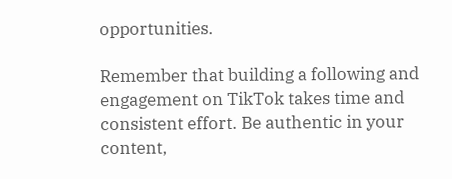opportunities.

Remember that building a following and engagement on TikTok takes time and consistent effort. Be authentic in your content,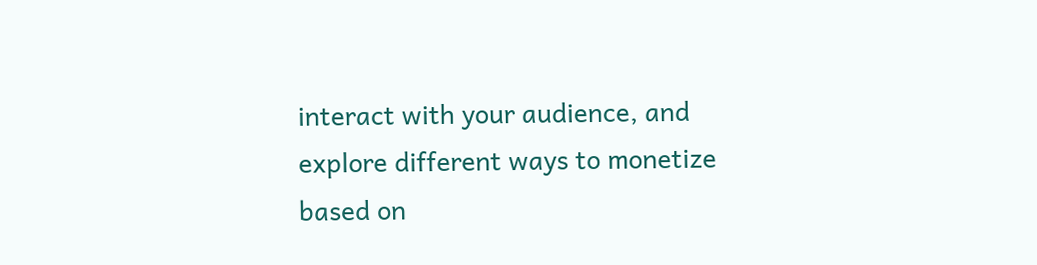interact with your audience, and explore different ways to monetize based on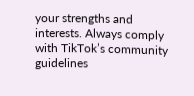your strengths and interests. Always comply with TikTok’s community guidelines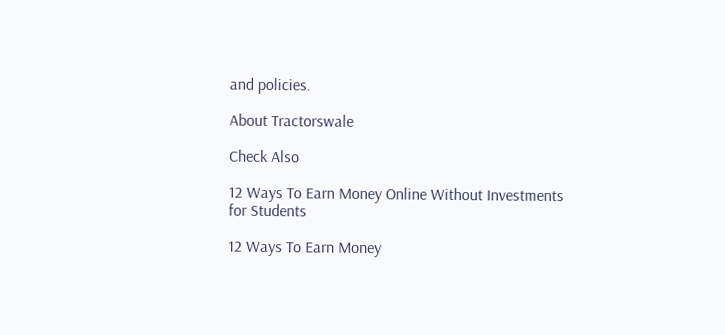and policies.

About Tractorswale

Check Also

12 Ways To Earn Money Online Without Investments for Students

12 Ways To Earn Money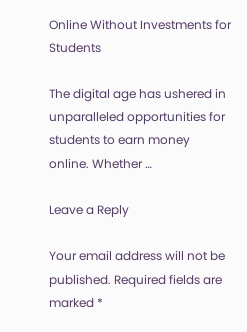Online Without Investments for Students

The digital age has ushered in unparalleled opportunities for students to earn money online. Whether …

Leave a Reply

Your email address will not be published. Required fields are marked *